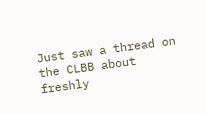Just saw a thread on the CLBB about freshly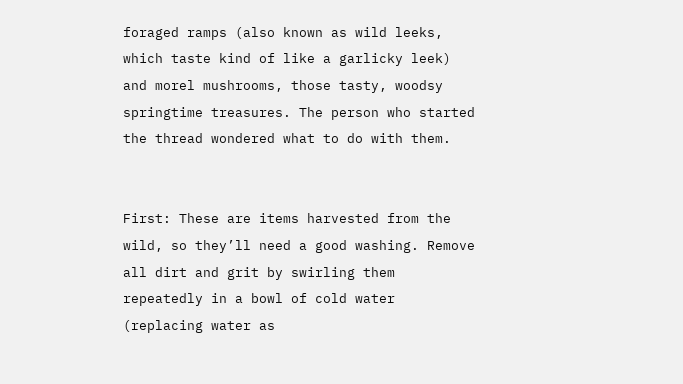foraged ramps (also known as wild leeks, which taste kind of like a garlicky leek) and morel mushrooms, those tasty, woodsy springtime treasures. The person who started the thread wondered what to do with them.


First: These are items harvested from the wild, so they’ll need a good washing. Remove all dirt and grit by swirling them repeatedly in a bowl of cold water (replacing water as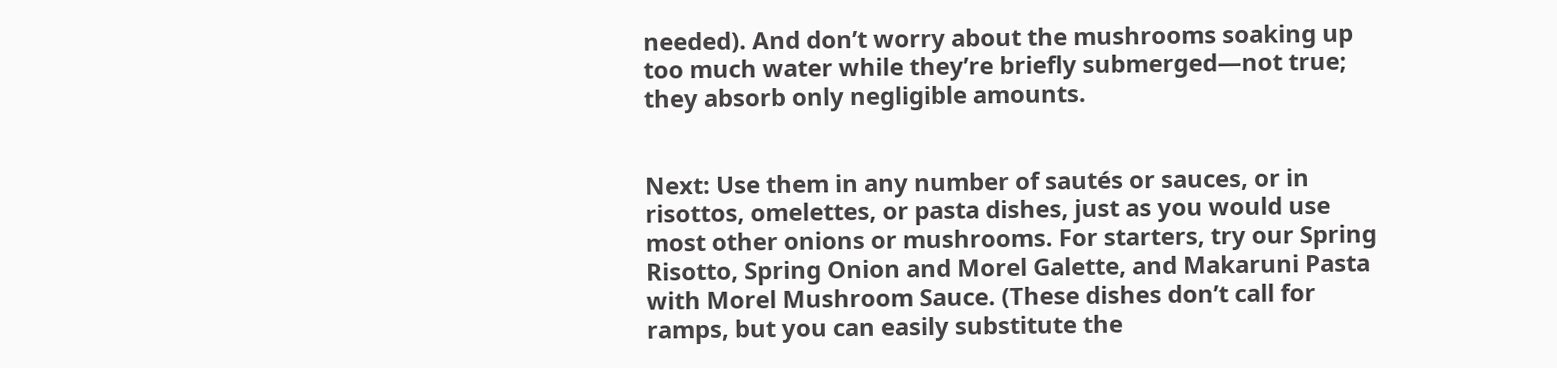needed). And don’t worry about the mushrooms soaking up too much water while they’re briefly submerged—not true; they absorb only negligible amounts.


Next: Use them in any number of sautés or sauces, or in risottos, omelettes, or pasta dishes, just as you would use most other onions or mushrooms. For starters, try our Spring Risotto, Spring Onion and Morel Galette, and Makaruni Pasta with Morel Mushroom Sauce. (These dishes don’t call for ramps, but you can easily substitute the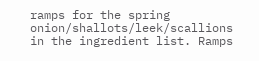ramps for the spring onion/shallots/leek/scallions in the ingredient list. Ramps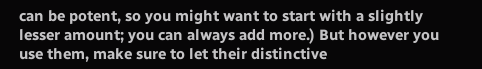can be potent, so you might want to start with a slightly lesser amount; you can always add more.) But however you use them, make sure to let their distinctive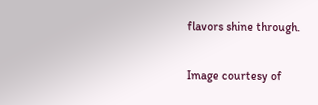flavors shine through.

Image courtesy of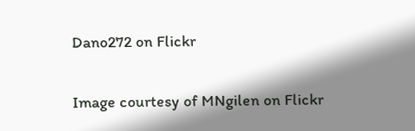Dano272 on Flickr

Image courtesy of MNgilen on Flickr